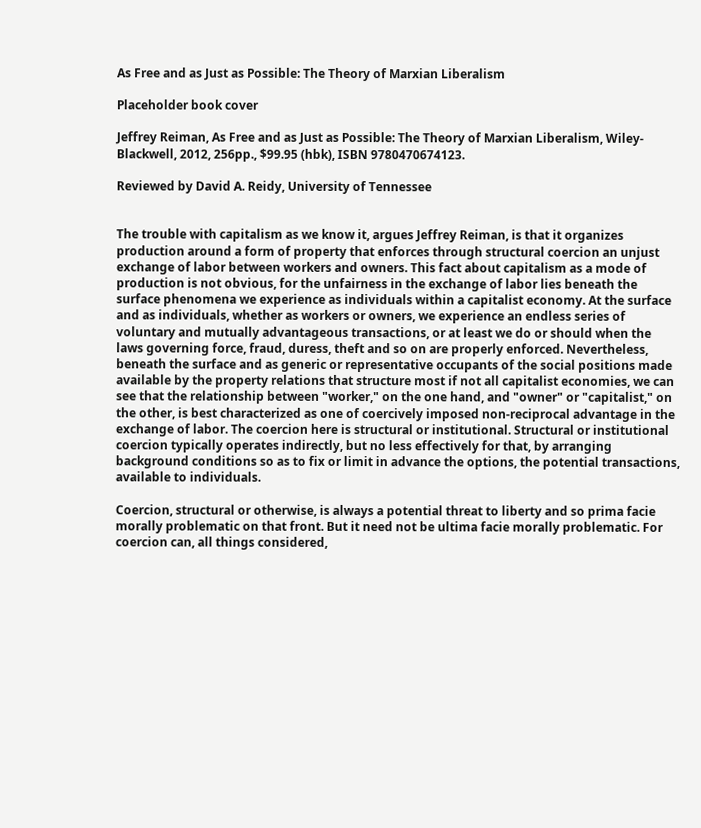As Free and as Just as Possible: The Theory of Marxian Liberalism

Placeholder book cover

Jeffrey Reiman, As Free and as Just as Possible: The Theory of Marxian Liberalism, Wiley-Blackwell, 2012, 256pp., $99.95 (hbk), ISBN 9780470674123.

Reviewed by David A. Reidy, University of Tennessee


The trouble with capitalism as we know it, argues Jeffrey Reiman, is that it organizes production around a form of property that enforces through structural coercion an unjust exchange of labor between workers and owners. This fact about capitalism as a mode of production is not obvious, for the unfairness in the exchange of labor lies beneath the surface phenomena we experience as individuals within a capitalist economy. At the surface and as individuals, whether as workers or owners, we experience an endless series of voluntary and mutually advantageous transactions, or at least we do or should when the laws governing force, fraud, duress, theft and so on are properly enforced. Nevertheless, beneath the surface and as generic or representative occupants of the social positions made available by the property relations that structure most if not all capitalist economies, we can see that the relationship between "worker," on the one hand, and "owner" or "capitalist," on the other, is best characterized as one of coercively imposed non-reciprocal advantage in the exchange of labor. The coercion here is structural or institutional. Structural or institutional coercion typically operates indirectly, but no less effectively for that, by arranging background conditions so as to fix or limit in advance the options, the potential transactions, available to individuals.

Coercion, structural or otherwise, is always a potential threat to liberty and so prima facie morally problematic on that front. But it need not be ultima facie morally problematic. For coercion can, all things considered,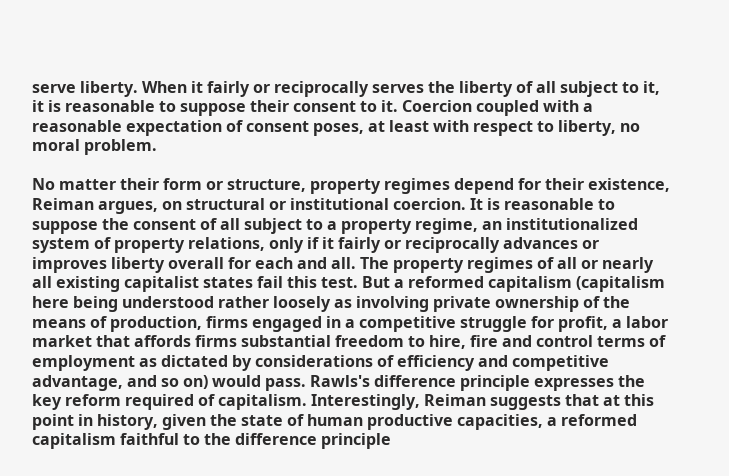serve liberty. When it fairly or reciprocally serves the liberty of all subject to it, it is reasonable to suppose their consent to it. Coercion coupled with a reasonable expectation of consent poses, at least with respect to liberty, no moral problem.

No matter their form or structure, property regimes depend for their existence, Reiman argues, on structural or institutional coercion. It is reasonable to suppose the consent of all subject to a property regime, an institutionalized system of property relations, only if it fairly or reciprocally advances or improves liberty overall for each and all. The property regimes of all or nearly all existing capitalist states fail this test. But a reformed capitalism (capitalism here being understood rather loosely as involving private ownership of the means of production, firms engaged in a competitive struggle for profit, a labor market that affords firms substantial freedom to hire, fire and control terms of employment as dictated by considerations of efficiency and competitive advantage, and so on) would pass. Rawls's difference principle expresses the key reform required of capitalism. Interestingly, Reiman suggests that at this point in history, given the state of human productive capacities, a reformed capitalism faithful to the difference principle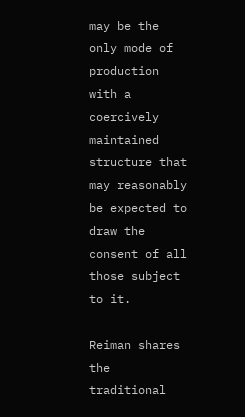may be the only mode of production with a coercively maintained structure that may reasonably be expected to draw the consent of all those subject to it.

Reiman shares the traditional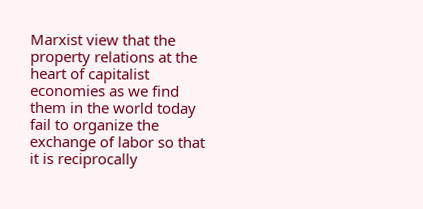Marxist view that the property relations at the heart of capitalist economies as we find them in the world today fail to organize the exchange of labor so that it is reciprocally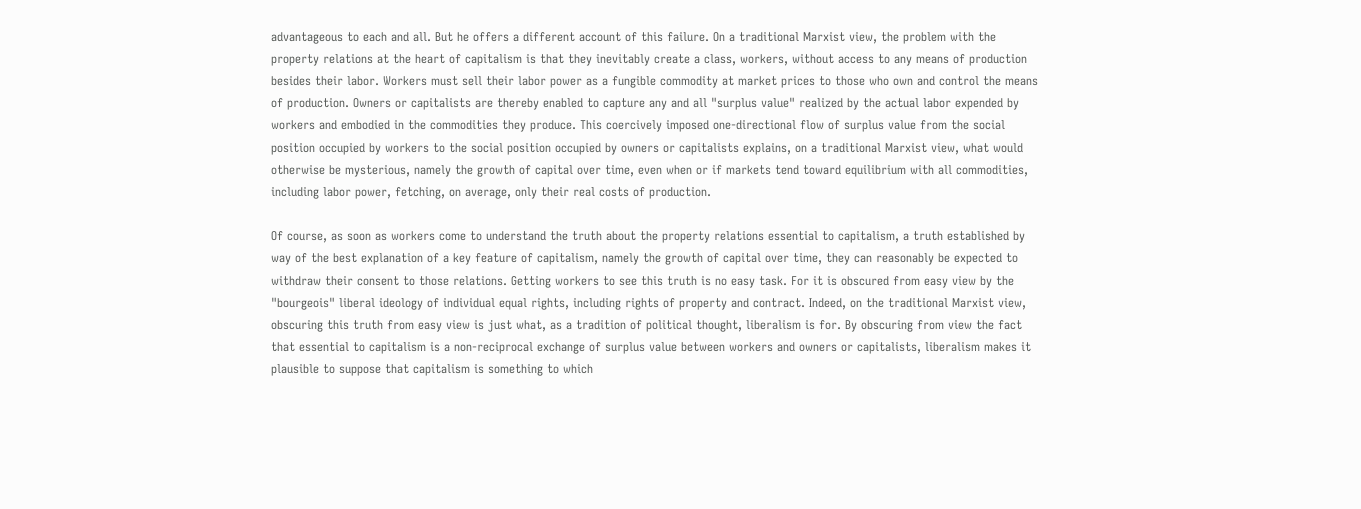advantageous to each and all. But he offers a different account of this failure. On a traditional Marxist view, the problem with the property relations at the heart of capitalism is that they inevitably create a class, workers, without access to any means of production besides their labor. Workers must sell their labor power as a fungible commodity at market prices to those who own and control the means of production. Owners or capitalists are thereby enabled to capture any and all "surplus value" realized by the actual labor expended by workers and embodied in the commodities they produce. This coercively imposed one-directional flow of surplus value from the social position occupied by workers to the social position occupied by owners or capitalists explains, on a traditional Marxist view, what would otherwise be mysterious, namely the growth of capital over time, even when or if markets tend toward equilibrium with all commodities, including labor power, fetching, on average, only their real costs of production.

Of course, as soon as workers come to understand the truth about the property relations essential to capitalism, a truth established by way of the best explanation of a key feature of capitalism, namely the growth of capital over time, they can reasonably be expected to withdraw their consent to those relations. Getting workers to see this truth is no easy task. For it is obscured from easy view by the "bourgeois" liberal ideology of individual equal rights, including rights of property and contract. Indeed, on the traditional Marxist view, obscuring this truth from easy view is just what, as a tradition of political thought, liberalism is for. By obscuring from view the fact that essential to capitalism is a non-reciprocal exchange of surplus value between workers and owners or capitalists, liberalism makes it plausible to suppose that capitalism is something to which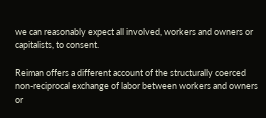we can reasonably expect all involved, workers and owners or capitalists, to consent.

Reiman offers a different account of the structurally coerced non-reciprocal exchange of labor between workers and owners or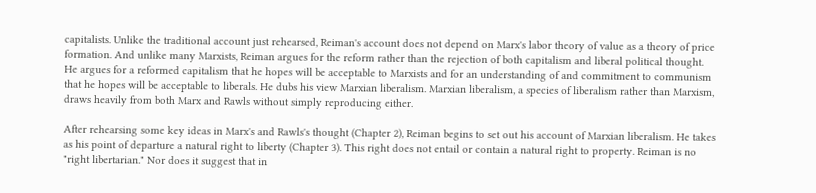capitalists. Unlike the traditional account just rehearsed, Reiman's account does not depend on Marx's labor theory of value as a theory of price formation. And unlike many Marxists, Reiman argues for the reform rather than the rejection of both capitalism and liberal political thought. He argues for a reformed capitalism that he hopes will be acceptable to Marxists and for an understanding of and commitment to communism that he hopes will be acceptable to liberals. He dubs his view Marxian liberalism. Marxian liberalism, a species of liberalism rather than Marxism, draws heavily from both Marx and Rawls without simply reproducing either.

After rehearsing some key ideas in Marx's and Rawls's thought (Chapter 2), Reiman begins to set out his account of Marxian liberalism. He takes as his point of departure a natural right to liberty (Chapter 3). This right does not entail or contain a natural right to property. Reiman is no "right libertarian." Nor does it suggest that in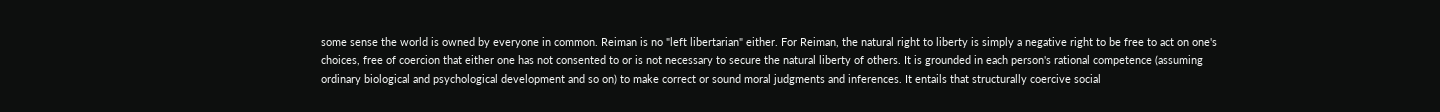some sense the world is owned by everyone in common. Reiman is no "left libertarian" either. For Reiman, the natural right to liberty is simply a negative right to be free to act on one's choices, free of coercion that either one has not consented to or is not necessary to secure the natural liberty of others. It is grounded in each person's rational competence (assuming ordinary biological and psychological development and so on) to make correct or sound moral judgments and inferences. It entails that structurally coercive social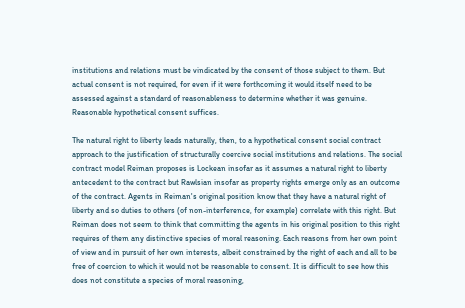institutions and relations must be vindicated by the consent of those subject to them. But actual consent is not required, for even if it were forthcoming it would itself need to be assessed against a standard of reasonableness to determine whether it was genuine. Reasonable hypothetical consent suffices.

The natural right to liberty leads naturally, then, to a hypothetical consent social contract approach to the justification of structurally coercive social institutions and relations. The social contract model Reiman proposes is Lockean insofar as it assumes a natural right to liberty antecedent to the contract but Rawlsian insofar as property rights emerge only as an outcome of the contract. Agents in Reiman's original position know that they have a natural right of liberty and so duties to others (of non-interference, for example) correlate with this right. But Reiman does not seem to think that committing the agents in his original position to this right requires of them any distinctive species of moral reasoning. Each reasons from her own point of view and in pursuit of her own interests, albeit constrained by the right of each and all to be free of coercion to which it would not be reasonable to consent. It is difficult to see how this does not constitute a species of moral reasoning,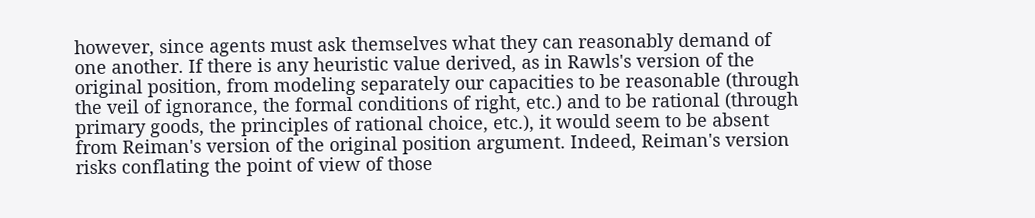however, since agents must ask themselves what they can reasonably demand of one another. If there is any heuristic value derived, as in Rawls's version of the original position, from modeling separately our capacities to be reasonable (through the veil of ignorance, the formal conditions of right, etc.) and to be rational (through primary goods, the principles of rational choice, etc.), it would seem to be absent from Reiman's version of the original position argument. Indeed, Reiman's version risks conflating the point of view of those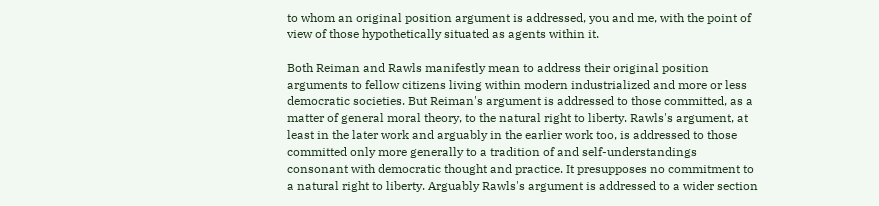to whom an original position argument is addressed, you and me, with the point of view of those hypothetically situated as agents within it.

Both Reiman and Rawls manifestly mean to address their original position arguments to fellow citizens living within modern industrialized and more or less democratic societies. But Reiman's argument is addressed to those committed, as a matter of general moral theory, to the natural right to liberty. Rawls's argument, at least in the later work and arguably in the earlier work too, is addressed to those committed only more generally to a tradition of and self-understandings consonant with democratic thought and practice. It presupposes no commitment to a natural right to liberty. Arguably Rawls's argument is addressed to a wider section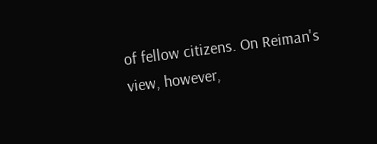of fellow citizens. On Reiman's view, however,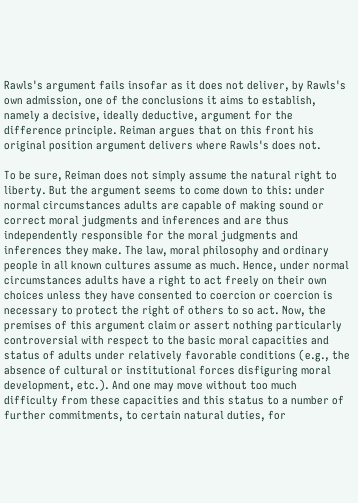Rawls's argument fails insofar as it does not deliver, by Rawls's own admission, one of the conclusions it aims to establish, namely a decisive, ideally deductive, argument for the difference principle. Reiman argues that on this front his original position argument delivers where Rawls's does not.

To be sure, Reiman does not simply assume the natural right to liberty. But the argument seems to come down to this: under normal circumstances adults are capable of making sound or correct moral judgments and inferences and are thus independently responsible for the moral judgments and inferences they make. The law, moral philosophy and ordinary people in all known cultures assume as much. Hence, under normal circumstances adults have a right to act freely on their own choices unless they have consented to coercion or coercion is necessary to protect the right of others to so act. Now, the premises of this argument claim or assert nothing particularly controversial with respect to the basic moral capacities and status of adults under relatively favorable conditions (e.g., the absence of cultural or institutional forces disfiguring moral development, etc.). And one may move without too much difficulty from these capacities and this status to a number of further commitments, to certain natural duties, for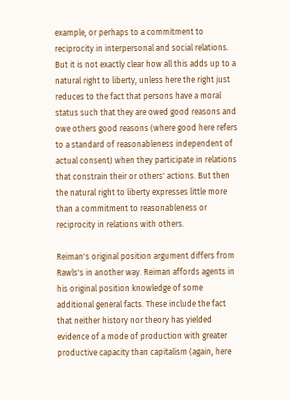example, or perhaps to a commitment to reciprocity in interpersonal and social relations. But it is not exactly clear how all this adds up to a natural right to liberty, unless here the right just reduces to the fact that persons have a moral status such that they are owed good reasons and owe others good reasons (where good here refers to a standard of reasonableness independent of actual consent) when they participate in relations that constrain their or others' actions. But then the natural right to liberty expresses little more than a commitment to reasonableness or reciprocity in relations with others.

Reiman's original position argument differs from Rawls's in another way. Reiman affords agents in his original position knowledge of some additional general facts. These include the fact that neither history nor theory has yielded evidence of a mode of production with greater productive capacity than capitalism (again, here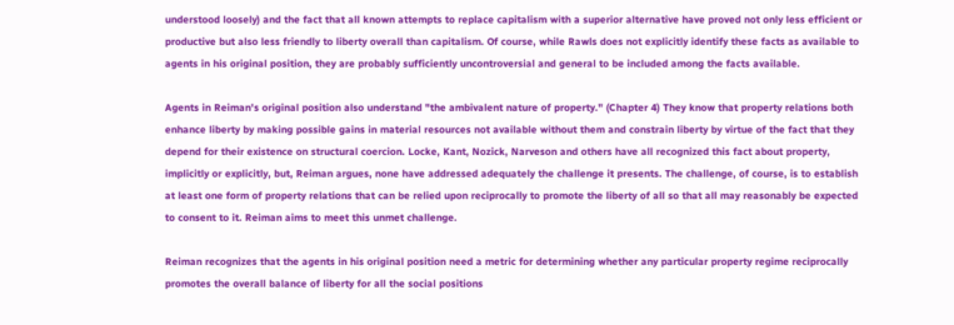understood loosely) and the fact that all known attempts to replace capitalism with a superior alternative have proved not only less efficient or productive but also less friendly to liberty overall than capitalism. Of course, while Rawls does not explicitly identify these facts as available to agents in his original position, they are probably sufficiently uncontroversial and general to be included among the facts available.

Agents in Reiman's original position also understand "the ambivalent nature of property." (Chapter 4) They know that property relations both enhance liberty by making possible gains in material resources not available without them and constrain liberty by virtue of the fact that they depend for their existence on structural coercion. Locke, Kant, Nozick, Narveson and others have all recognized this fact about property, implicitly or explicitly, but, Reiman argues, none have addressed adequately the challenge it presents. The challenge, of course, is to establish at least one form of property relations that can be relied upon reciprocally to promote the liberty of all so that all may reasonably be expected to consent to it. Reiman aims to meet this unmet challenge.

Reiman recognizes that the agents in his original position need a metric for determining whether any particular property regime reciprocally promotes the overall balance of liberty for all the social positions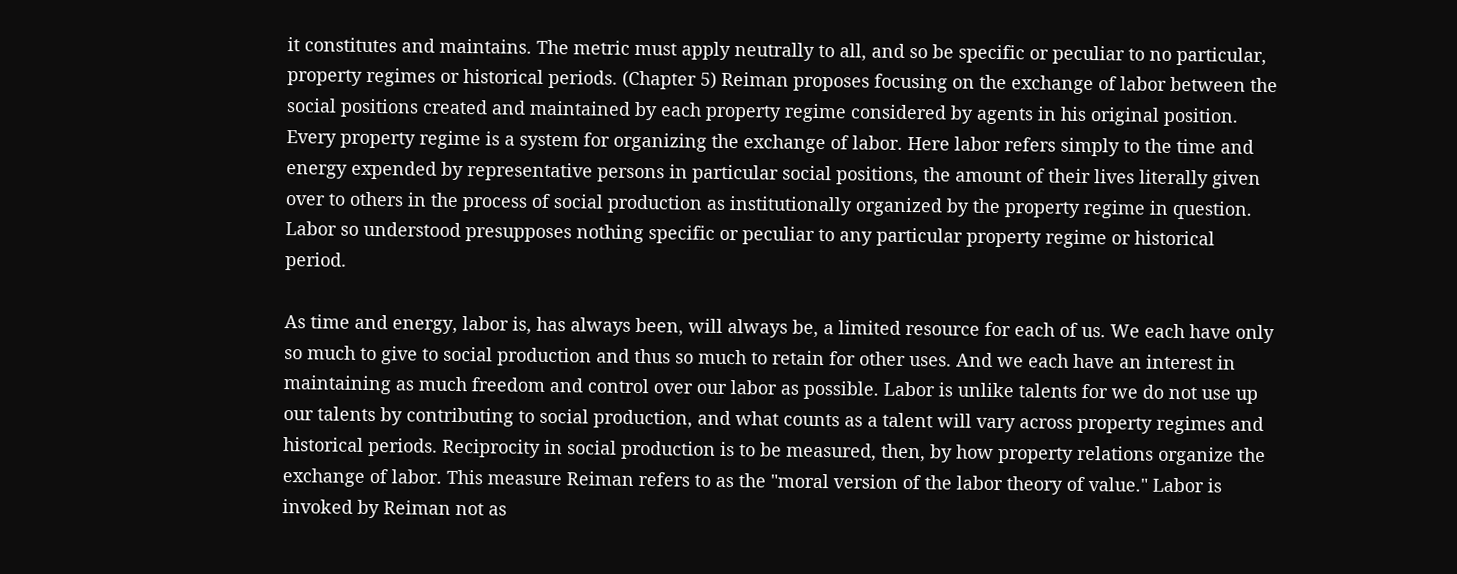it constitutes and maintains. The metric must apply neutrally to all, and so be specific or peculiar to no particular, property regimes or historical periods. (Chapter 5) Reiman proposes focusing on the exchange of labor between the social positions created and maintained by each property regime considered by agents in his original position. Every property regime is a system for organizing the exchange of labor. Here labor refers simply to the time and energy expended by representative persons in particular social positions, the amount of their lives literally given over to others in the process of social production as institutionally organized by the property regime in question. Labor so understood presupposes nothing specific or peculiar to any particular property regime or historical period.

As time and energy, labor is, has always been, will always be, a limited resource for each of us. We each have only so much to give to social production and thus so much to retain for other uses. And we each have an interest in maintaining as much freedom and control over our labor as possible. Labor is unlike talents for we do not use up our talents by contributing to social production, and what counts as a talent will vary across property regimes and historical periods. Reciprocity in social production is to be measured, then, by how property relations organize the exchange of labor. This measure Reiman refers to as the "moral version of the labor theory of value." Labor is invoked by Reiman not as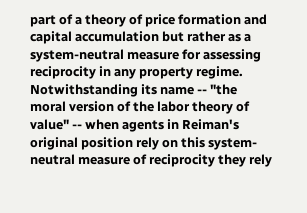part of a theory of price formation and capital accumulation but rather as a system-neutral measure for assessing reciprocity in any property regime. Notwithstanding its name -- "the moral version of the labor theory of value" -- when agents in Reiman's original position rely on this system-neutral measure of reciprocity they rely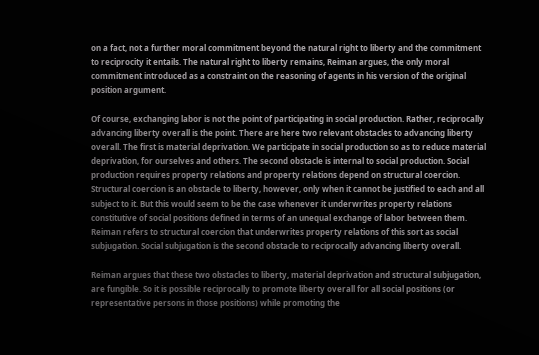on a fact, not a further moral commitment beyond the natural right to liberty and the commitment to reciprocity it entails. The natural right to liberty remains, Reiman argues, the only moral commitment introduced as a constraint on the reasoning of agents in his version of the original position argument.

Of course, exchanging labor is not the point of participating in social production. Rather, reciprocally advancing liberty overall is the point. There are here two relevant obstacles to advancing liberty overall. The first is material deprivation. We participate in social production so as to reduce material deprivation, for ourselves and others. The second obstacle is internal to social production. Social production requires property relations and property relations depend on structural coercion. Structural coercion is an obstacle to liberty, however, only when it cannot be justified to each and all subject to it. But this would seem to be the case whenever it underwrites property relations constitutive of social positions defined in terms of an unequal exchange of labor between them. Reiman refers to structural coercion that underwrites property relations of this sort as social subjugation. Social subjugation is the second obstacle to reciprocally advancing liberty overall.

Reiman argues that these two obstacles to liberty, material deprivation and structural subjugation, are fungible. So it is possible reciprocally to promote liberty overall for all social positions (or representative persons in those positions) while promoting the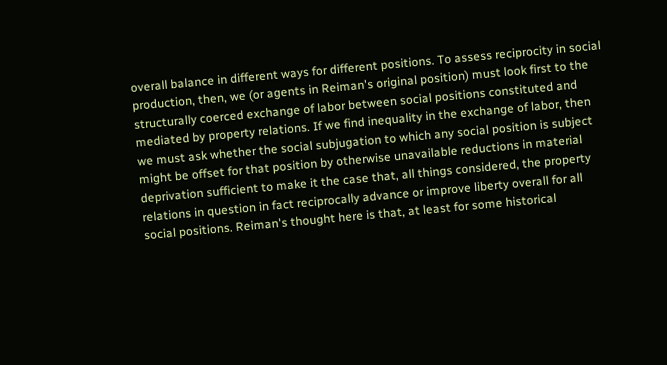overall balance in different ways for different positions. To assess reciprocity in social production, then, we (or agents in Reiman's original position) must look first to the structurally coerced exchange of labor between social positions constituted and mediated by property relations. If we find inequality in the exchange of labor, then we must ask whether the social subjugation to which any social position is subject might be offset for that position by otherwise unavailable reductions in material deprivation sufficient to make it the case that, all things considered, the property relations in question in fact reciprocally advance or improve liberty overall for all social positions. Reiman's thought here is that, at least for some historical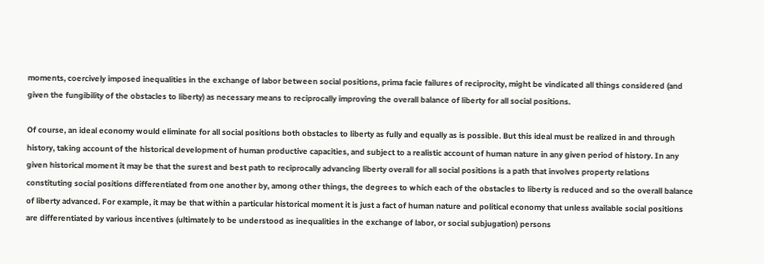moments, coercively imposed inequalities in the exchange of labor between social positions, prima facie failures of reciprocity, might be vindicated all things considered (and given the fungibility of the obstacles to liberty) as necessary means to reciprocally improving the overall balance of liberty for all social positions.

Of course, an ideal economy would eliminate for all social positions both obstacles to liberty as fully and equally as is possible. But this ideal must be realized in and through history, taking account of the historical development of human productive capacities, and subject to a realistic account of human nature in any given period of history. In any given historical moment it may be that the surest and best path to reciprocally advancing liberty overall for all social positions is a path that involves property relations constituting social positions differentiated from one another by, among other things, the degrees to which each of the obstacles to liberty is reduced and so the overall balance of liberty advanced. For example, it may be that within a particular historical moment it is just a fact of human nature and political economy that unless available social positions are differentiated by various incentives (ultimately to be understood as inequalities in the exchange of labor, or social subjugation) persons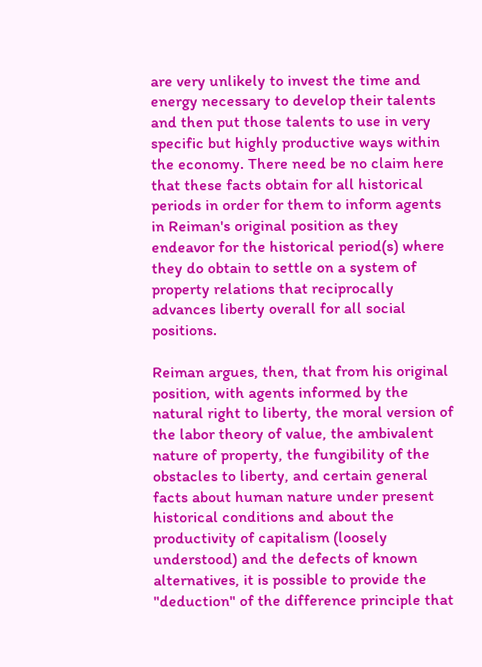are very unlikely to invest the time and energy necessary to develop their talents and then put those talents to use in very specific but highly productive ways within the economy. There need be no claim here that these facts obtain for all historical periods in order for them to inform agents in Reiman's original position as they endeavor for the historical period(s) where they do obtain to settle on a system of property relations that reciprocally advances liberty overall for all social positions.

Reiman argues, then, that from his original position, with agents informed by the natural right to liberty, the moral version of the labor theory of value, the ambivalent nature of property, the fungibility of the obstacles to liberty, and certain general facts about human nature under present historical conditions and about the productivity of capitalism (loosely understood) and the defects of known alternatives, it is possible to provide the "deduction" of the difference principle that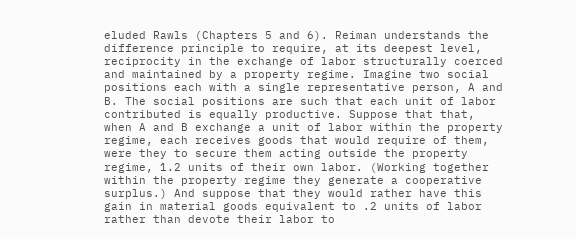eluded Rawls (Chapters 5 and 6). Reiman understands the difference principle to require, at its deepest level, reciprocity in the exchange of labor structurally coerced and maintained by a property regime. Imagine two social positions each with a single representative person, A and B. The social positions are such that each unit of labor contributed is equally productive. Suppose that that, when A and B exchange a unit of labor within the property regime, each receives goods that would require of them, were they to secure them acting outside the property regime, 1.2 units of their own labor. (Working together within the property regime they generate a cooperative surplus.) And suppose that they would rather have this gain in material goods equivalent to .2 units of labor rather than devote their labor to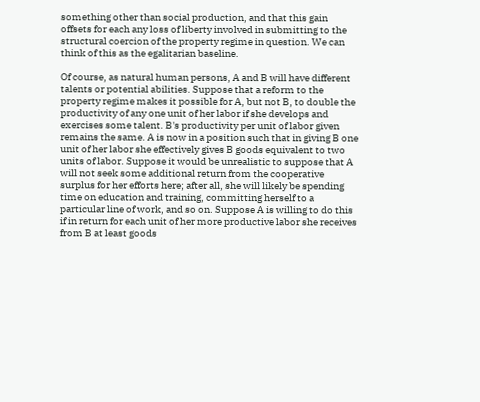something other than social production, and that this gain offsets for each any loss of liberty involved in submitting to the structural coercion of the property regime in question. We can think of this as the egalitarian baseline.

Of course, as natural human persons, A and B will have different talents or potential abilities. Suppose that a reform to the property regime makes it possible for A, but not B, to double the productivity of any one unit of her labor if she develops and exercises some talent. B's productivity per unit of labor given remains the same. A is now in a position such that in giving B one unit of her labor she effectively gives B goods equivalent to two units of labor. Suppose it would be unrealistic to suppose that A will not seek some additional return from the cooperative surplus for her efforts here; after all, she will likely be spending time on education and training, committing herself to a particular line of work, and so on. Suppose A is willing to do this if in return for each unit of her more productive labor she receives from B at least goods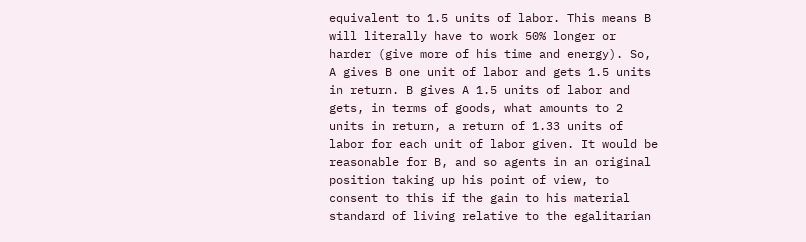equivalent to 1.5 units of labor. This means B will literally have to work 50% longer or harder (give more of his time and energy). So, A gives B one unit of labor and gets 1.5 units in return. B gives A 1.5 units of labor and gets, in terms of goods, what amounts to 2 units in return, a return of 1.33 units of labor for each unit of labor given. It would be reasonable for B, and so agents in an original position taking up his point of view, to consent to this if the gain to his material standard of living relative to the egalitarian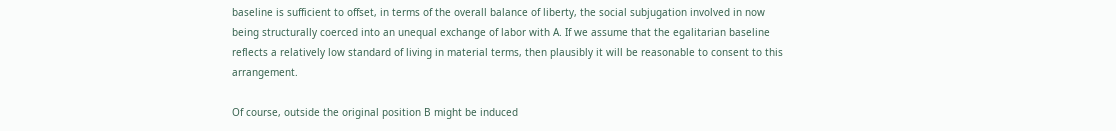baseline is sufficient to offset, in terms of the overall balance of liberty, the social subjugation involved in now being structurally coerced into an unequal exchange of labor with A. If we assume that the egalitarian baseline reflects a relatively low standard of living in material terms, then plausibly it will be reasonable to consent to this arrangement.

Of course, outside the original position B might be induced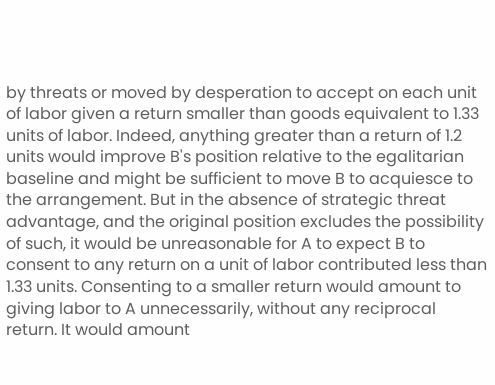by threats or moved by desperation to accept on each unit of labor given a return smaller than goods equivalent to 1.33 units of labor. Indeed, anything greater than a return of 1.2 units would improve B's position relative to the egalitarian baseline and might be sufficient to move B to acquiesce to the arrangement. But in the absence of strategic threat advantage, and the original position excludes the possibility of such, it would be unreasonable for A to expect B to consent to any return on a unit of labor contributed less than 1.33 units. Consenting to a smaller return would amount to giving labor to A unnecessarily, without any reciprocal return. It would amount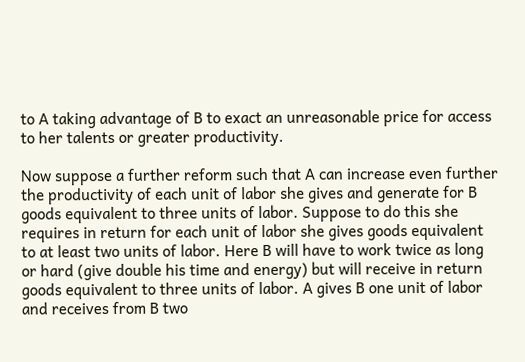to A taking advantage of B to exact an unreasonable price for access to her talents or greater productivity.

Now suppose a further reform such that A can increase even further the productivity of each unit of labor she gives and generate for B goods equivalent to three units of labor. Suppose to do this she requires in return for each unit of labor she gives goods equivalent to at least two units of labor. Here B will have to work twice as long or hard (give double his time and energy) but will receive in return goods equivalent to three units of labor. A gives B one unit of labor and receives from B two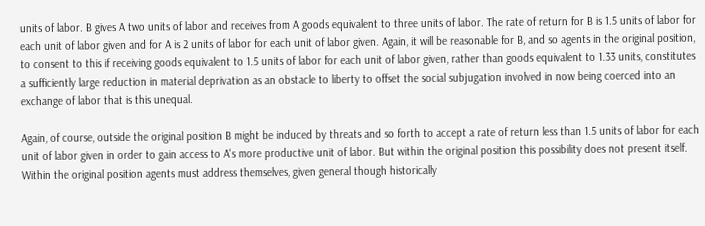units of labor. B gives A two units of labor and receives from A goods equivalent to three units of labor. The rate of return for B is 1.5 units of labor for each unit of labor given and for A is 2 units of labor for each unit of labor given. Again, it will be reasonable for B, and so agents in the original position, to consent to this if receiving goods equivalent to 1.5 units of labor for each unit of labor given, rather than goods equivalent to 1.33 units, constitutes a sufficiently large reduction in material deprivation as an obstacle to liberty to offset the social subjugation involved in now being coerced into an exchange of labor that is this unequal.

Again, of course, outside the original position B might be induced by threats and so forth to accept a rate of return less than 1.5 units of labor for each unit of labor given in order to gain access to A's more productive unit of labor. But within the original position this possibility does not present itself. Within the original position agents must address themselves, given general though historically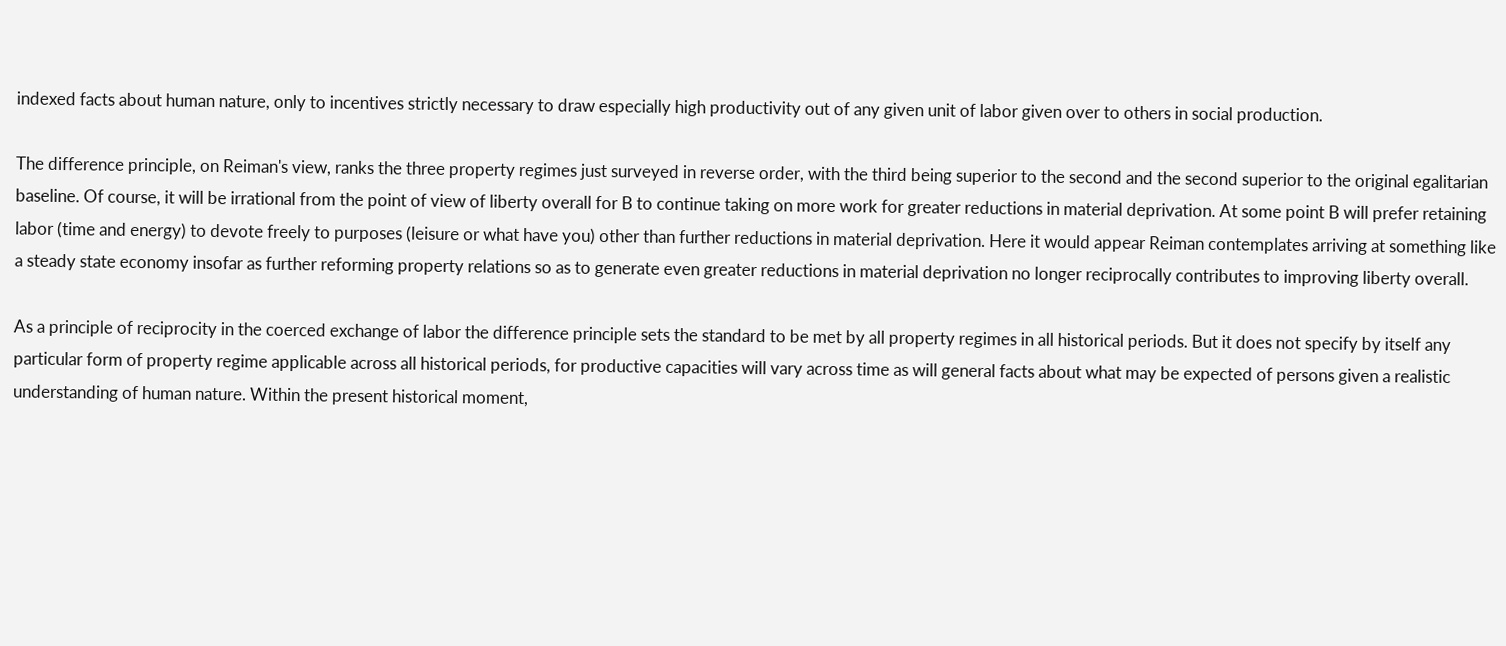indexed facts about human nature, only to incentives strictly necessary to draw especially high productivity out of any given unit of labor given over to others in social production.

The difference principle, on Reiman's view, ranks the three property regimes just surveyed in reverse order, with the third being superior to the second and the second superior to the original egalitarian baseline. Of course, it will be irrational from the point of view of liberty overall for B to continue taking on more work for greater reductions in material deprivation. At some point B will prefer retaining labor (time and energy) to devote freely to purposes (leisure or what have you) other than further reductions in material deprivation. Here it would appear Reiman contemplates arriving at something like a steady state economy insofar as further reforming property relations so as to generate even greater reductions in material deprivation no longer reciprocally contributes to improving liberty overall.

As a principle of reciprocity in the coerced exchange of labor the difference principle sets the standard to be met by all property regimes in all historical periods. But it does not specify by itself any particular form of property regime applicable across all historical periods, for productive capacities will vary across time as will general facts about what may be expected of persons given a realistic understanding of human nature. Within the present historical moment,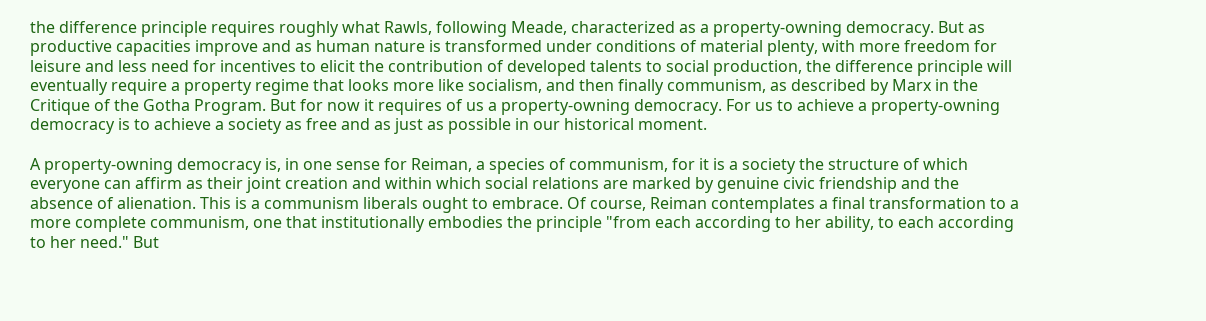the difference principle requires roughly what Rawls, following Meade, characterized as a property-owning democracy. But as productive capacities improve and as human nature is transformed under conditions of material plenty, with more freedom for leisure and less need for incentives to elicit the contribution of developed talents to social production, the difference principle will eventually require a property regime that looks more like socialism, and then finally communism, as described by Marx in the Critique of the Gotha Program. But for now it requires of us a property-owning democracy. For us to achieve a property-owning democracy is to achieve a society as free and as just as possible in our historical moment.

A property-owning democracy is, in one sense for Reiman, a species of communism, for it is a society the structure of which everyone can affirm as their joint creation and within which social relations are marked by genuine civic friendship and the absence of alienation. This is a communism liberals ought to embrace. Of course, Reiman contemplates a final transformation to a more complete communism, one that institutionally embodies the principle "from each according to her ability, to each according to her need." But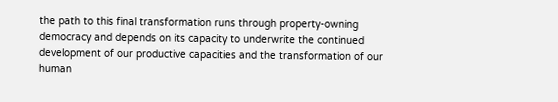the path to this final transformation runs through property-owning democracy and depends on its capacity to underwrite the continued development of our productive capacities and the transformation of our human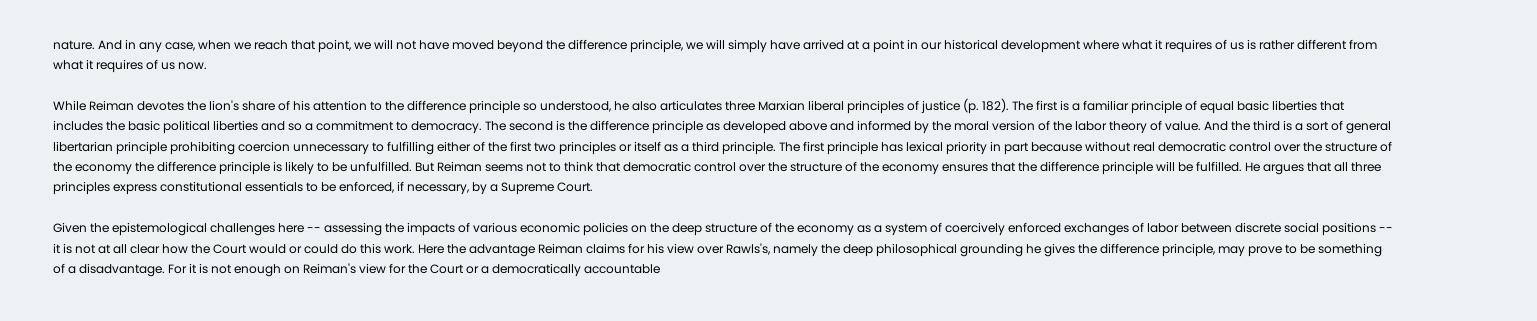nature. And in any case, when we reach that point, we will not have moved beyond the difference principle, we will simply have arrived at a point in our historical development where what it requires of us is rather different from what it requires of us now.

While Reiman devotes the lion's share of his attention to the difference principle so understood, he also articulates three Marxian liberal principles of justice (p. 182). The first is a familiar principle of equal basic liberties that includes the basic political liberties and so a commitment to democracy. The second is the difference principle as developed above and informed by the moral version of the labor theory of value. And the third is a sort of general libertarian principle prohibiting coercion unnecessary to fulfilling either of the first two principles or itself as a third principle. The first principle has lexical priority in part because without real democratic control over the structure of the economy the difference principle is likely to be unfulfilled. But Reiman seems not to think that democratic control over the structure of the economy ensures that the difference principle will be fulfilled. He argues that all three principles express constitutional essentials to be enforced, if necessary, by a Supreme Court.

Given the epistemological challenges here -- assessing the impacts of various economic policies on the deep structure of the economy as a system of coercively enforced exchanges of labor between discrete social positions -- it is not at all clear how the Court would or could do this work. Here the advantage Reiman claims for his view over Rawls's, namely the deep philosophical grounding he gives the difference principle, may prove to be something of a disadvantage. For it is not enough on Reiman's view for the Court or a democratically accountable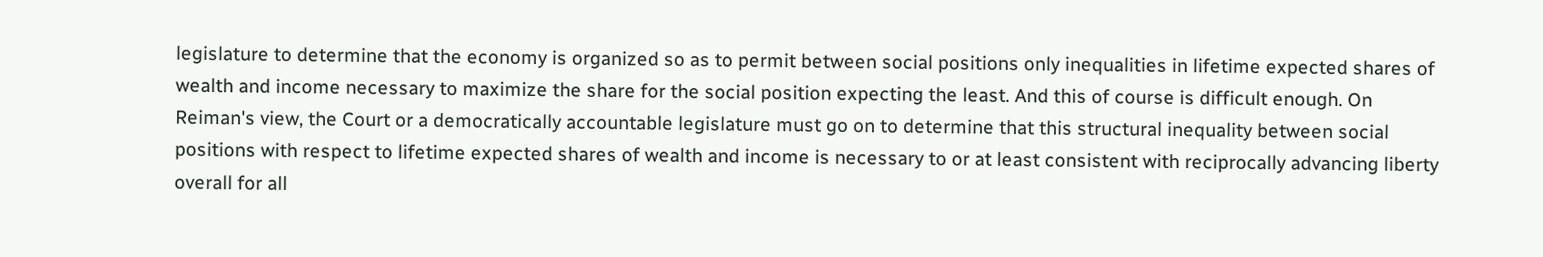legislature to determine that the economy is organized so as to permit between social positions only inequalities in lifetime expected shares of wealth and income necessary to maximize the share for the social position expecting the least. And this of course is difficult enough. On Reiman's view, the Court or a democratically accountable legislature must go on to determine that this structural inequality between social positions with respect to lifetime expected shares of wealth and income is necessary to or at least consistent with reciprocally advancing liberty overall for all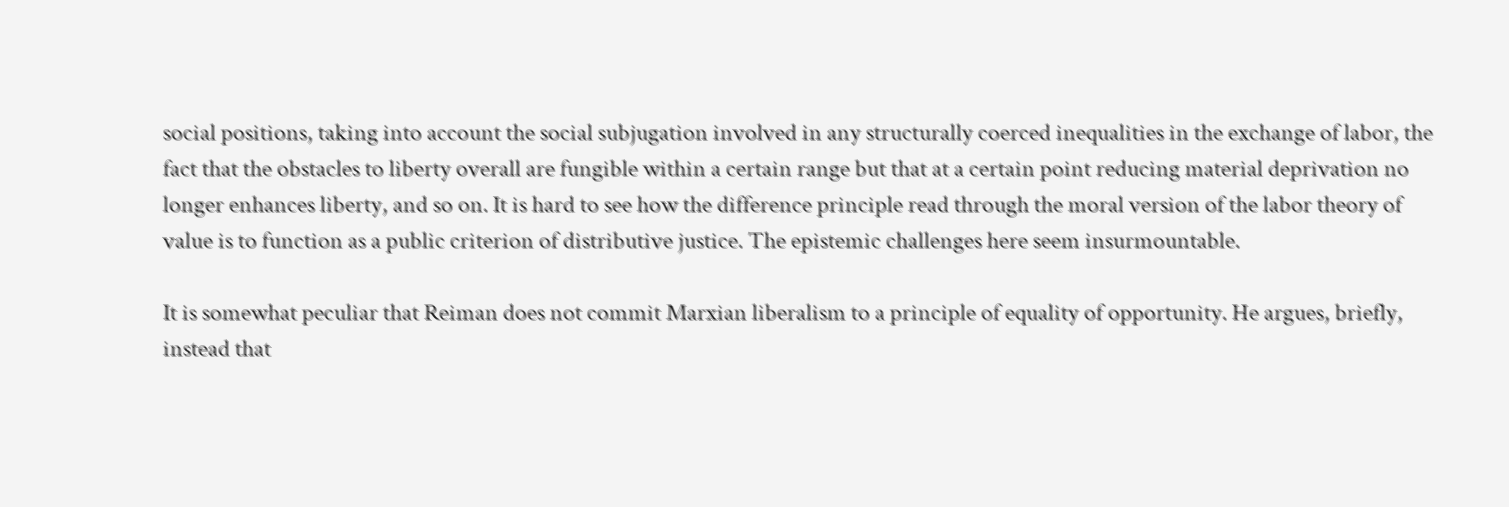social positions, taking into account the social subjugation involved in any structurally coerced inequalities in the exchange of labor, the fact that the obstacles to liberty overall are fungible within a certain range but that at a certain point reducing material deprivation no longer enhances liberty, and so on. It is hard to see how the difference principle read through the moral version of the labor theory of value is to function as a public criterion of distributive justice. The epistemic challenges here seem insurmountable.

It is somewhat peculiar that Reiman does not commit Marxian liberalism to a principle of equality of opportunity. He argues, briefly, instead that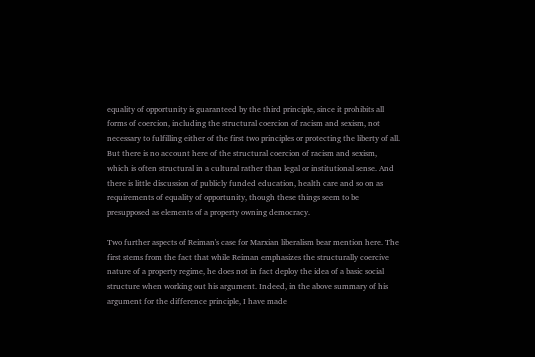equality of opportunity is guaranteed by the third principle, since it prohibits all forms of coercion, including the structural coercion of racism and sexism, not necessary to fulfilling either of the first two principles or protecting the liberty of all. But there is no account here of the structural coercion of racism and sexism, which is often structural in a cultural rather than legal or institutional sense. And there is little discussion of publicly funded education, health care and so on as requirements of equality of opportunity, though these things seem to be presupposed as elements of a property owning democracy.

Two further aspects of Reiman's case for Marxian liberalism bear mention here. The first stems from the fact that while Reiman emphasizes the structurally coercive nature of a property regime, he does not in fact deploy the idea of a basic social structure when working out his argument. Indeed, in the above summary of his argument for the difference principle, I have made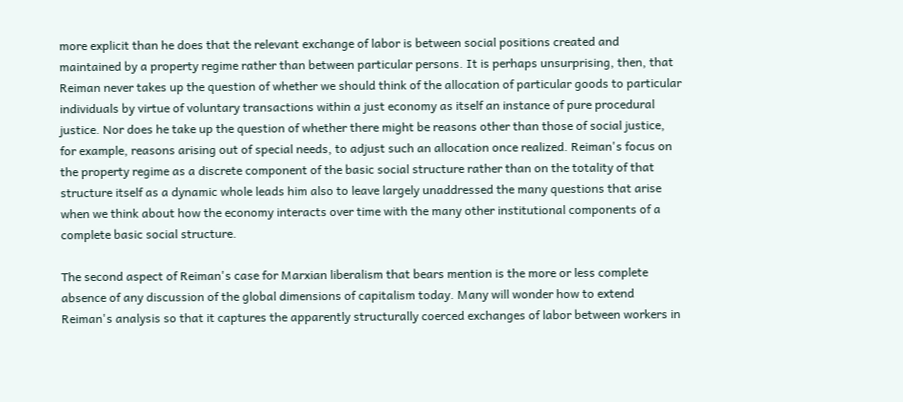more explicit than he does that the relevant exchange of labor is between social positions created and maintained by a property regime rather than between particular persons. It is perhaps unsurprising, then, that Reiman never takes up the question of whether we should think of the allocation of particular goods to particular individuals by virtue of voluntary transactions within a just economy as itself an instance of pure procedural justice. Nor does he take up the question of whether there might be reasons other than those of social justice, for example, reasons arising out of special needs, to adjust such an allocation once realized. Reiman's focus on the property regime as a discrete component of the basic social structure rather than on the totality of that structure itself as a dynamic whole leads him also to leave largely unaddressed the many questions that arise when we think about how the economy interacts over time with the many other institutional components of a complete basic social structure.

The second aspect of Reiman's case for Marxian liberalism that bears mention is the more or less complete absence of any discussion of the global dimensions of capitalism today. Many will wonder how to extend Reiman's analysis so that it captures the apparently structurally coerced exchanges of labor between workers in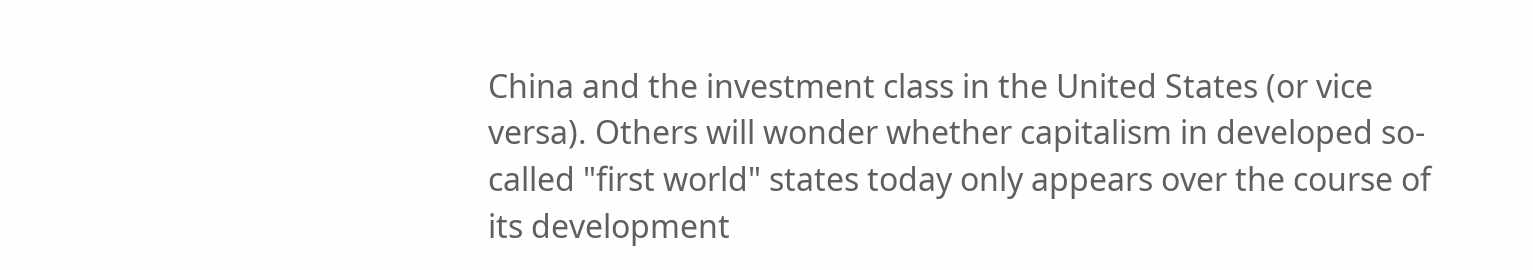China and the investment class in the United States (or vice versa). Others will wonder whether capitalism in developed so-called "first world" states today only appears over the course of its development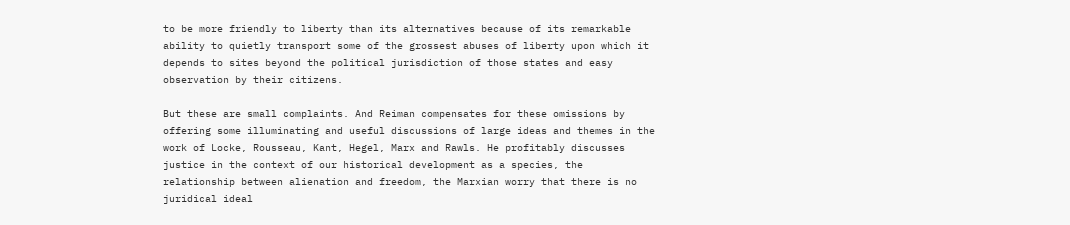to be more friendly to liberty than its alternatives because of its remarkable ability to quietly transport some of the grossest abuses of liberty upon which it depends to sites beyond the political jurisdiction of those states and easy observation by their citizens.

But these are small complaints. And Reiman compensates for these omissions by offering some illuminating and useful discussions of large ideas and themes in the work of Locke, Rousseau, Kant, Hegel, Marx and Rawls. He profitably discusses justice in the context of our historical development as a species, the relationship between alienation and freedom, the Marxian worry that there is no juridical ideal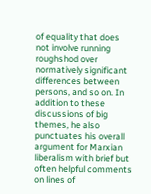of equality that does not involve running roughshod over normatively significant differences between persons, and so on. In addition to these discussions of big themes, he also punctuates his overall argument for Marxian liberalism with brief but often helpful comments on lines of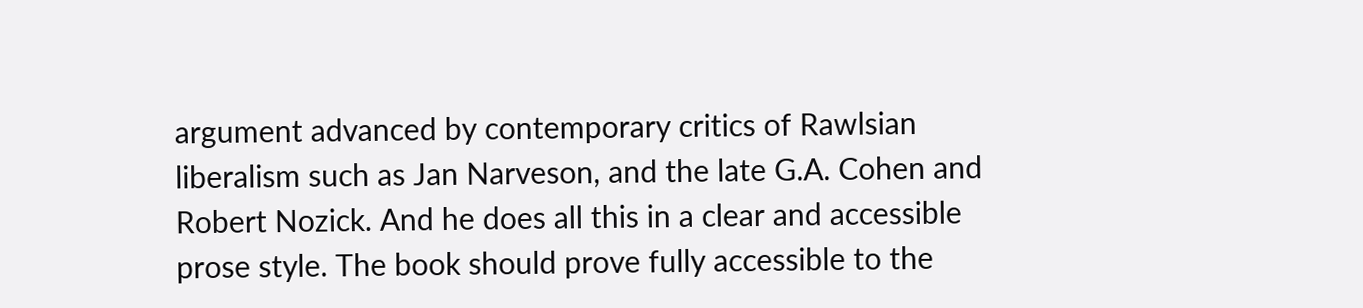argument advanced by contemporary critics of Rawlsian liberalism such as Jan Narveson, and the late G.A. Cohen and Robert Nozick. And he does all this in a clear and accessible prose style. The book should prove fully accessible to the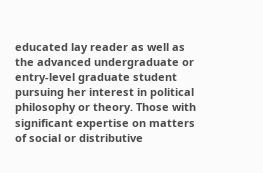educated lay reader as well as the advanced undergraduate or entry-level graduate student pursuing her interest in political philosophy or theory. Those with significant expertise on matters of social or distributive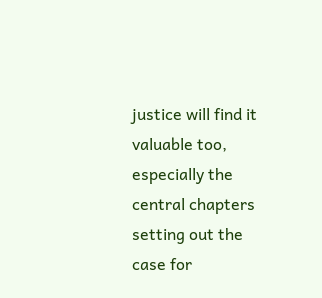justice will find it valuable too, especially the central chapters setting out the case for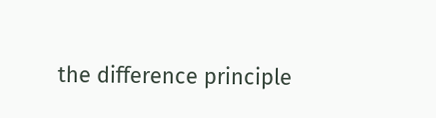the difference principle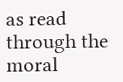as read through the moral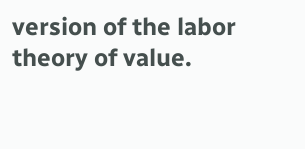version of the labor theory of value.